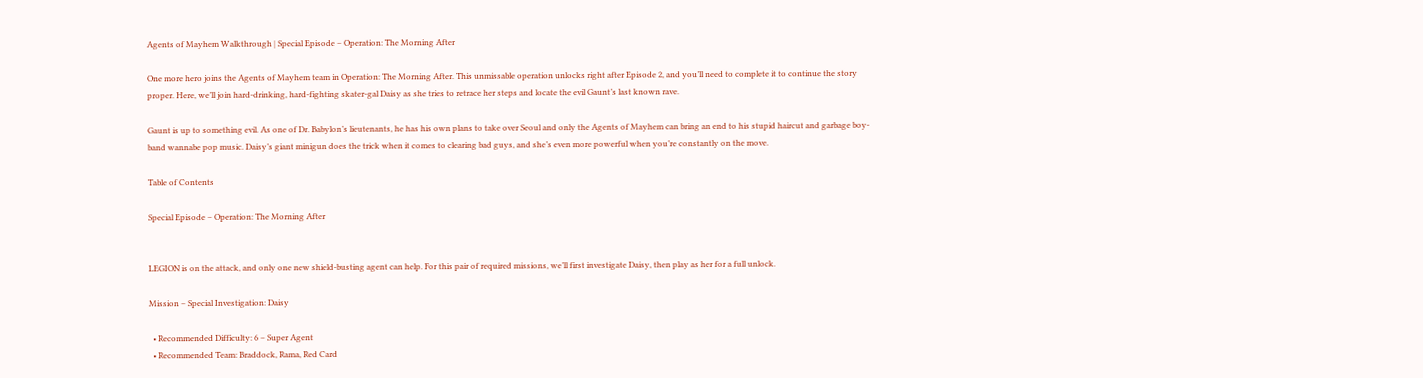Agents of Mayhem Walkthrough | Special Episode – Operation: The Morning After

One more hero joins the Agents of Mayhem team in Operation: The Morning After. This unmissable operation unlocks right after Episode 2, and you’ll need to complete it to continue the story proper. Here, we’ll join hard-drinking, hard-fighting skater-gal Daisy as she tries to retrace her steps and locate the evil Gaunt’s last known rave.

Gaunt is up to something evil. As one of Dr. Babylon’s lieutenants, he has his own plans to take over Seoul and only the Agents of Mayhem can bring an end to his stupid haircut and garbage boy-band wannabe pop music. Daisy’s giant minigun does the trick when it comes to clearing bad guys, and she’s even more powerful when you’re constantly on the move.

Table of Contents

Special Episode – Operation: The Morning After


LEGION is on the attack, and only one new shield-busting agent can help. For this pair of required missions, we’ll first investigate Daisy, then play as her for a full unlock.

Mission – Special Investigation: Daisy

  • Recommended Difficulty: 6 – Super Agent
  • Recommended Team: Braddock, Rama, Red Card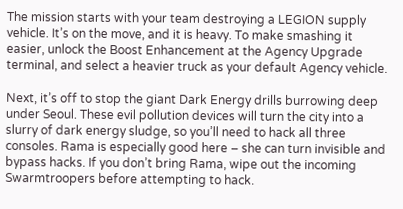The mission starts with your team destroying a LEGION supply vehicle. It’s on the move, and it is heavy. To make smashing it easier, unlock the Boost Enhancement at the Agency Upgrade terminal, and select a heavier truck as your default Agency vehicle.

Next, it’s off to stop the giant Dark Energy drills burrowing deep under Seoul. These evil pollution devices will turn the city into a slurry of dark energy sludge, so you’ll need to hack all three consoles. Rama is especially good here – she can turn invisible and bypass hacks. If you don’t bring Rama, wipe out the incoming Swarmtroopers before attempting to hack.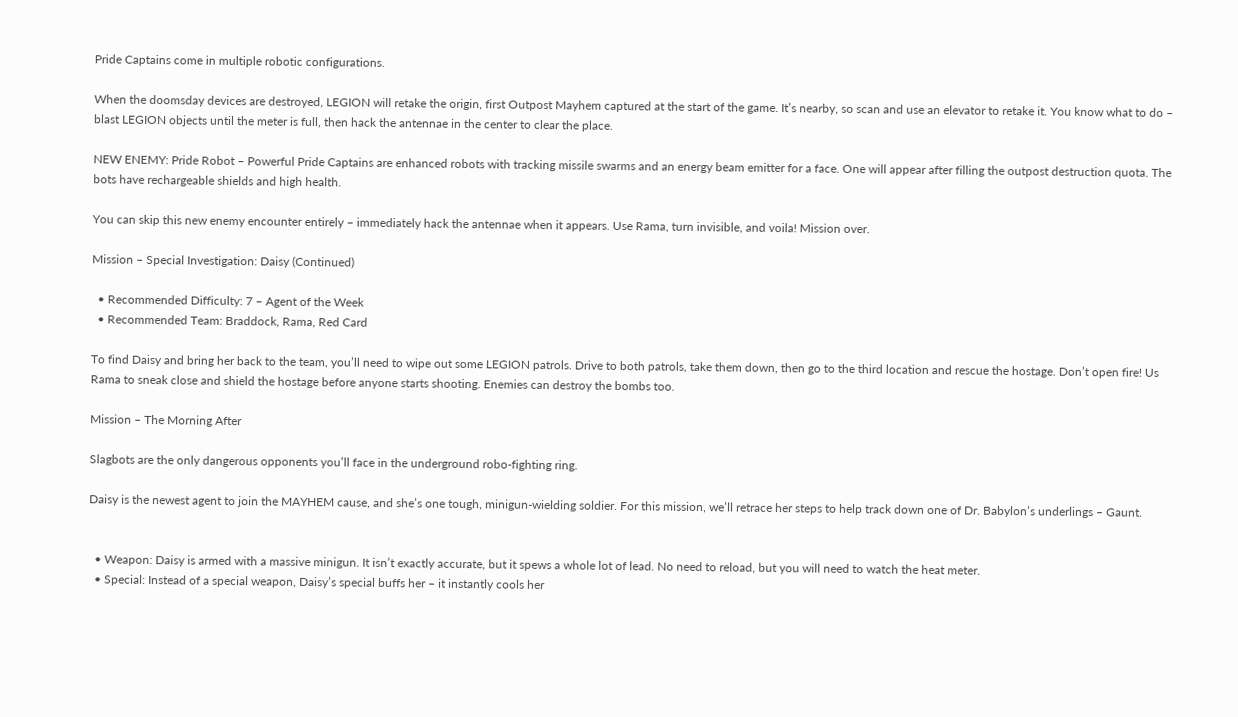Pride Captains come in multiple robotic configurations.

When the doomsday devices are destroyed, LEGION will retake the origin, first Outpost Mayhem captured at the start of the game. It’s nearby, so scan and use an elevator to retake it. You know what to do – blast LEGION objects until the meter is full, then hack the antennae in the center to clear the place.

NEW ENEMY: Pride Robot – Powerful Pride Captains are enhanced robots with tracking missile swarms and an energy beam emitter for a face. One will appear after filling the outpost destruction quota. The bots have rechargeable shields and high health.

You can skip this new enemy encounter entirely – immediately hack the antennae when it appears. Use Rama, turn invisible, and voila! Mission over.

Mission – Special Investigation: Daisy (Continued)

  • Recommended Difficulty: 7 – Agent of the Week
  • Recommended Team: Braddock, Rama, Red Card

To find Daisy and bring her back to the team, you’ll need to wipe out some LEGION patrols. Drive to both patrols, take them down, then go to the third location and rescue the hostage. Don’t open fire! Us Rama to sneak close and shield the hostage before anyone starts shooting. Enemies can destroy the bombs too.

Mission – The Morning After

Slagbots are the only dangerous opponents you’ll face in the underground robo-fighting ring.

Daisy is the newest agent to join the MAYHEM cause, and she’s one tough, minigun-wielding soldier. For this mission, we’ll retrace her steps to help track down one of Dr. Babylon’s underlings – Gaunt.


  • Weapon: Daisy is armed with a massive minigun. It isn’t exactly accurate, but it spews a whole lot of lead. No need to reload, but you will need to watch the heat meter.
  • Special: Instead of a special weapon, Daisy’s special buffs her – it instantly cools her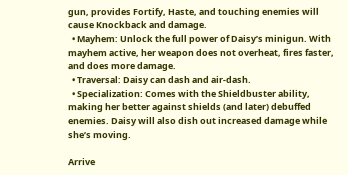gun, provides Fortify, Haste, and touching enemies will cause Knockback and damage.
  • Mayhem: Unlock the full power of Daisy’s minigun. With mayhem active, her weapon does not overheat, fires faster, and does more damage.
  • Traversal: Daisy can dash and air-dash.
  • Specialization: Comes with the Shieldbuster ability, making her better against shields (and later) debuffed enemies. Daisy will also dish out increased damage while she’s moving.

Arrive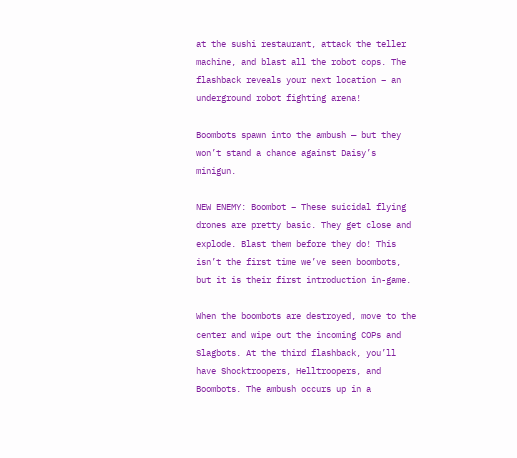at the sushi restaurant, attack the teller machine, and blast all the robot cops. The flashback reveals your next location – an underground robot fighting arena!

Boombots spawn into the ambush — but they won’t stand a chance against Daisy’s minigun.

NEW ENEMY: Boombot – These suicidal flying drones are pretty basic. They get close and explode. Blast them before they do! This isn’t the first time we’ve seen boombots, but it is their first introduction in-game.

When the boombots are destroyed, move to the center and wipe out the incoming COPs and Slagbots. At the third flashback, you’ll have Shocktroopers, Helltroopers, and Boombots. The ambush occurs up in a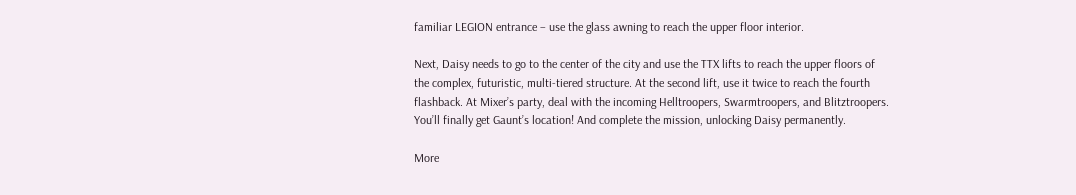familiar LEGION entrance – use the glass awning to reach the upper floor interior.

Next, Daisy needs to go to the center of the city and use the TTX lifts to reach the upper floors of the complex, futuristic, multi-tiered structure. At the second lift, use it twice to reach the fourth flashback. At Mixer’s party, deal with the incoming Helltroopers, Swarmtroopers, and Blitztroopers. You’ll finally get Gaunt’s location! And complete the mission, unlocking Daisy permanently.

More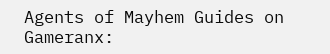Agents of Mayhem Guides on Gameranx: